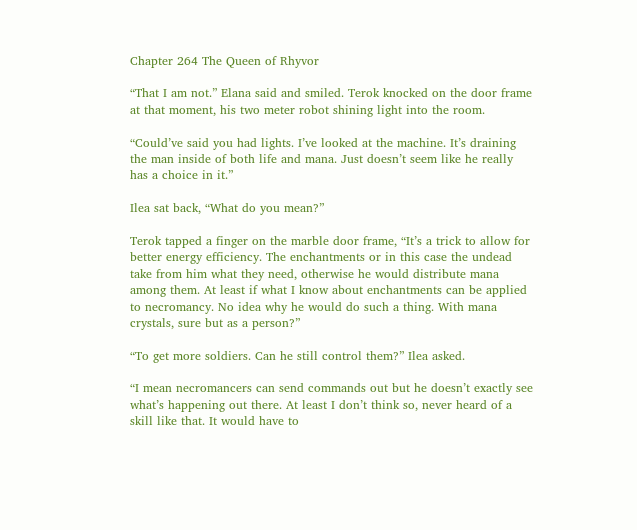Chapter 264 The Queen of Rhyvor

“That I am not.” Elana said and smiled. Terok knocked on the door frame at that moment, his two meter robot shining light into the room.

“Could’ve said you had lights. I’ve looked at the machine. It’s draining the man inside of both life and mana. Just doesn’t seem like he really has a choice in it.”

Ilea sat back, “What do you mean?”

Terok tapped a finger on the marble door frame, “It’s a trick to allow for better energy efficiency. The enchantments or in this case the undead take from him what they need, otherwise he would distribute mana among them. At least if what I know about enchantments can be applied to necromancy. No idea why he would do such a thing. With mana crystals, sure but as a person?”

“To get more soldiers. Can he still control them?” Ilea asked.

“I mean necromancers can send commands out but he doesn’t exactly see what’s happening out there. At least I don’t think so, never heard of a skill like that. It would have to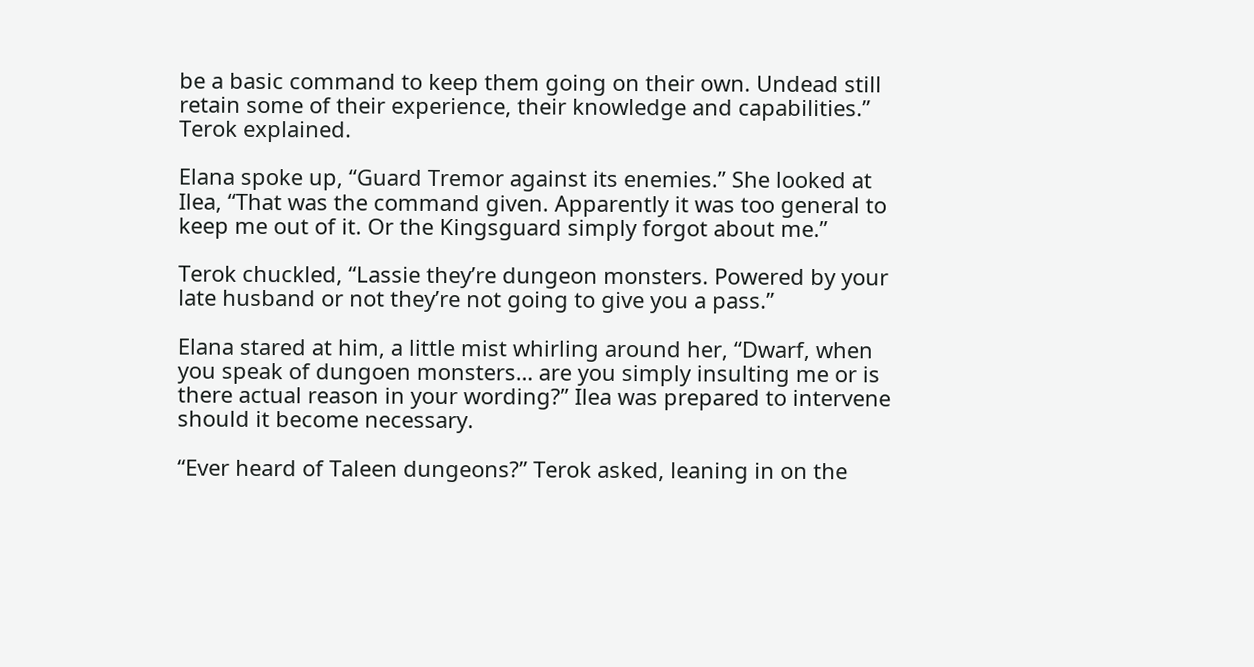be a basic command to keep them going on their own. Undead still retain some of their experience, their knowledge and capabilities.” Terok explained.

Elana spoke up, “Guard Tremor against its enemies.” She looked at Ilea, “That was the command given. Apparently it was too general to keep me out of it. Or the Kingsguard simply forgot about me.”

Terok chuckled, “Lassie they’re dungeon monsters. Powered by your late husband or not they’re not going to give you a pass.”

Elana stared at him, a little mist whirling around her, “Dwarf, when you speak of dungoen monsters… are you simply insulting me or is there actual reason in your wording?” Ilea was prepared to intervene should it become necessary.

“Ever heard of Taleen dungeons?” Terok asked, leaning in on the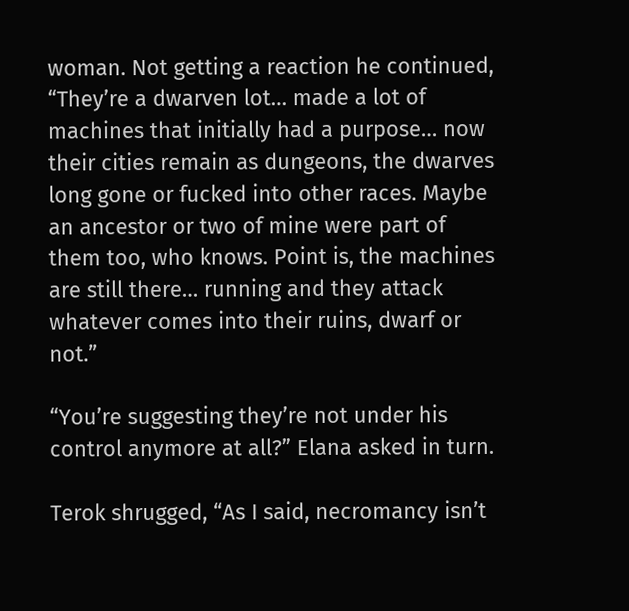woman. Not getting a reaction he continued, “They’re a dwarven lot… made a lot of machines that initially had a purpose… now their cities remain as dungeons, the dwarves long gone or fucked into other races. Maybe an ancestor or two of mine were part of them too, who knows. Point is, the machines are still there… running and they attack whatever comes into their ruins, dwarf or not.”

“You’re suggesting they’re not under his control anymore at all?” Elana asked in turn.

Terok shrugged, “As I said, necromancy isn’t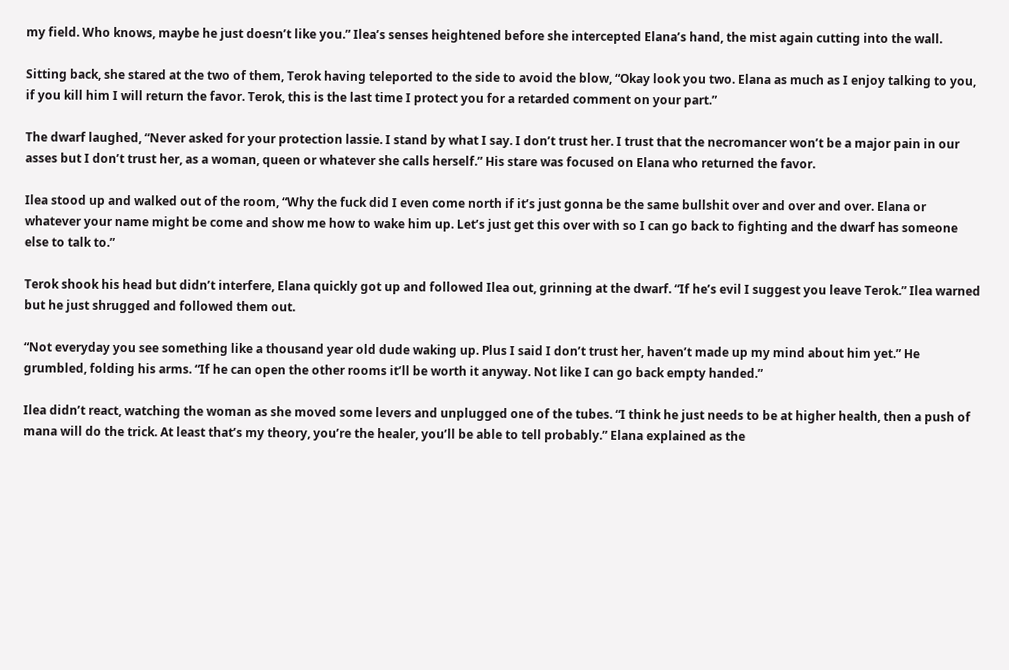my field. Who knows, maybe he just doesn’t like you.” Ilea’s senses heightened before she intercepted Elana’s hand, the mist again cutting into the wall.

Sitting back, she stared at the two of them, Terok having teleported to the side to avoid the blow, “Okay look you two. Elana as much as I enjoy talking to you, if you kill him I will return the favor. Terok, this is the last time I protect you for a retarded comment on your part.”

The dwarf laughed, “Never asked for your protection lassie. I stand by what I say. I don’t trust her. I trust that the necromancer won’t be a major pain in our asses but I don’t trust her, as a woman, queen or whatever she calls herself.” His stare was focused on Elana who returned the favor.

Ilea stood up and walked out of the room, “Why the fuck did I even come north if it’s just gonna be the same bullshit over and over and over. Elana or whatever your name might be come and show me how to wake him up. Let’s just get this over with so I can go back to fighting and the dwarf has someone else to talk to.”

Terok shook his head but didn’t interfere, Elana quickly got up and followed Ilea out, grinning at the dwarf. “If he’s evil I suggest you leave Terok.” Ilea warned but he just shrugged and followed them out.

“Not everyday you see something like a thousand year old dude waking up. Plus I said I don’t trust her, haven’t made up my mind about him yet.” He grumbled, folding his arms. “If he can open the other rooms it’ll be worth it anyway. Not like I can go back empty handed.”

Ilea didn’t react, watching the woman as she moved some levers and unplugged one of the tubes. “I think he just needs to be at higher health, then a push of mana will do the trick. At least that’s my theory, you’re the healer, you’ll be able to tell probably.” Elana explained as the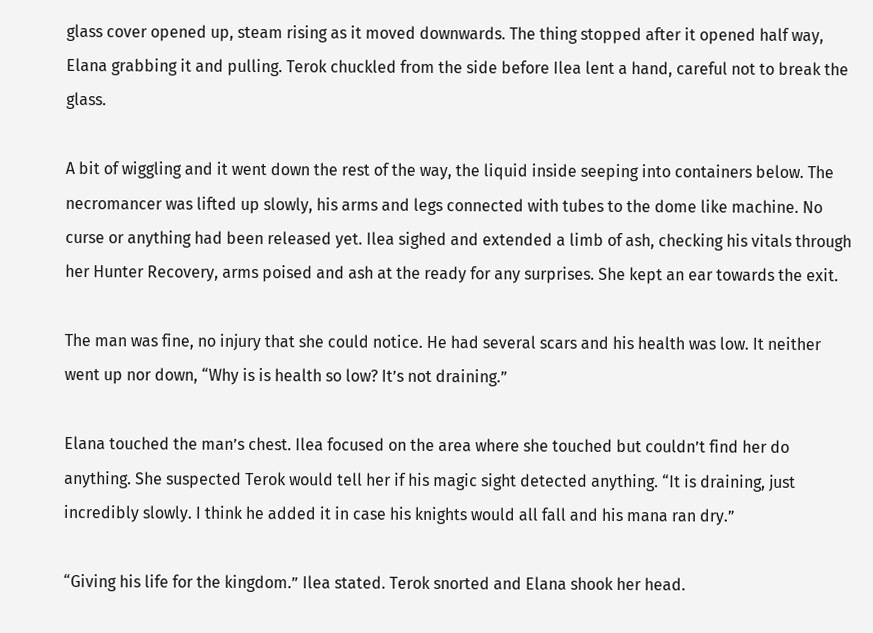glass cover opened up, steam rising as it moved downwards. The thing stopped after it opened half way, Elana grabbing it and pulling. Terok chuckled from the side before Ilea lent a hand, careful not to break the glass.

A bit of wiggling and it went down the rest of the way, the liquid inside seeping into containers below. The necromancer was lifted up slowly, his arms and legs connected with tubes to the dome like machine. No curse or anything had been released yet. Ilea sighed and extended a limb of ash, checking his vitals through her Hunter Recovery, arms poised and ash at the ready for any surprises. She kept an ear towards the exit.

The man was fine, no injury that she could notice. He had several scars and his health was low. It neither went up nor down, “Why is is health so low? It’s not draining.”

Elana touched the man’s chest. Ilea focused on the area where she touched but couldn’t find her do anything. She suspected Terok would tell her if his magic sight detected anything. “It is draining, just incredibly slowly. I think he added it in case his knights would all fall and his mana ran dry.”

“Giving his life for the kingdom.” Ilea stated. Terok snorted and Elana shook her head.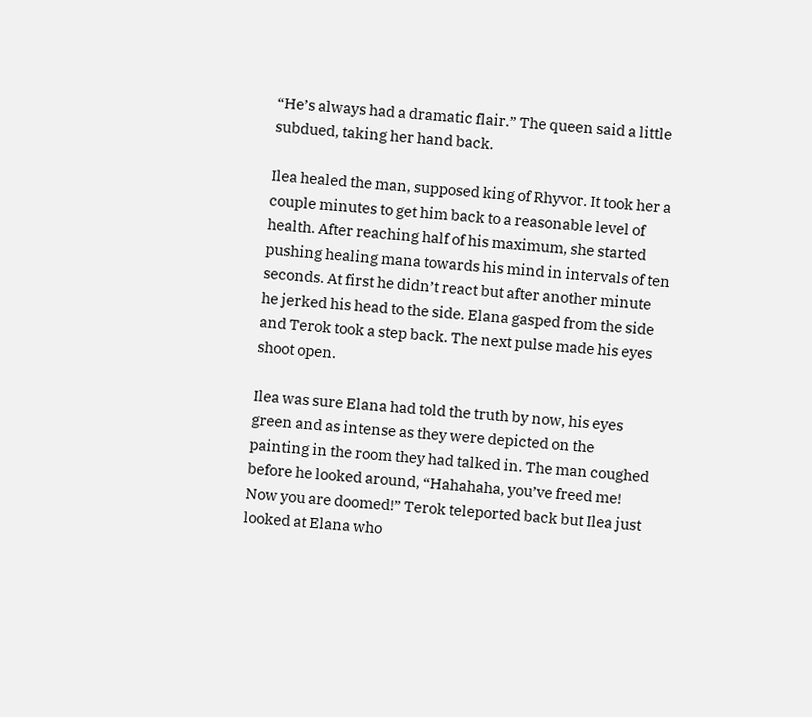“He’s always had a dramatic flair.” The queen said a little subdued, taking her hand back.

Ilea healed the man, supposed king of Rhyvor. It took her a couple minutes to get him back to a reasonable level of health. After reaching half of his maximum, she started pushing healing mana towards his mind in intervals of ten seconds. At first he didn’t react but after another minute he jerked his head to the side. Elana gasped from the side and Terok took a step back. The next pulse made his eyes shoot open.

Ilea was sure Elana had told the truth by now, his eyes green and as intense as they were depicted on the painting in the room they had talked in. The man coughed before he looked around, “Hahahaha, you’ve freed me! Now you are doomed!” Terok teleported back but Ilea just looked at Elana who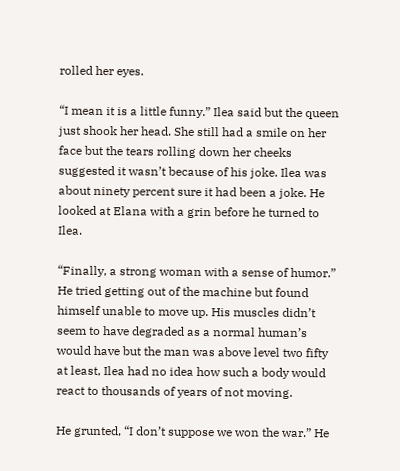rolled her eyes.

“I mean it is a little funny.” Ilea said but the queen just shook her head. She still had a smile on her face but the tears rolling down her cheeks suggested it wasn’t because of his joke. Ilea was about ninety percent sure it had been a joke. He looked at Elana with a grin before he turned to Ilea.

“Finally, a strong woman with a sense of humor.” He tried getting out of the machine but found himself unable to move up. His muscles didn’t seem to have degraded as a normal human’s would have but the man was above level two fifty at least, Ilea had no idea how such a body would react to thousands of years of not moving.

He grunted, “I don’t suppose we won the war.” He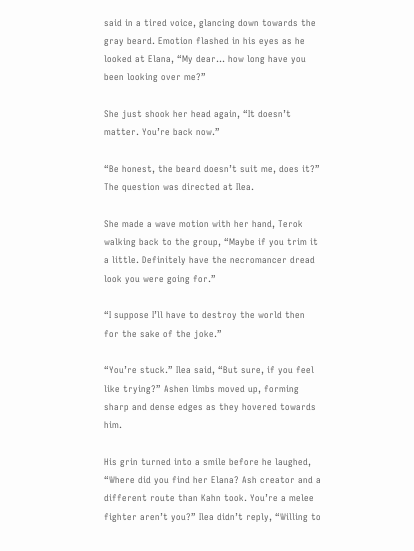said in a tired voice, glancing down towards the gray beard. Emotion flashed in his eyes as he looked at Elana, “My dear… how long have you been looking over me?”

She just shook her head again, “It doesn’t matter. You’re back now.”

“Be honest, the beard doesn’t suit me, does it?” The question was directed at Ilea.

She made a wave motion with her hand, Terok walking back to the group, “Maybe if you trim it a little. Definitely have the necromancer dread look you were going for.”

“I suppose I’ll have to destroy the world then for the sake of the joke.”

“You’re stuck.” Ilea said, “But sure, if you feel like trying?” Ashen limbs moved up, forming sharp and dense edges as they hovered towards him.

His grin turned into a smile before he laughed, “Where did you find her Elana? Ash creator and a different route than Kahn took. You’re a melee fighter aren’t you?” Ilea didn’t reply, “Willing to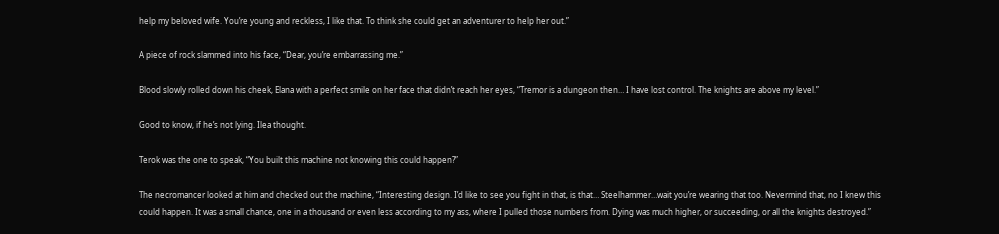help my beloved wife. You’re young and reckless, I like that. To think she could get an adventurer to help her out.”

A piece of rock slammed into his face, “Dear, you’re embarrassing me.”

Blood slowly rolled down his cheek, Elana with a perfect smile on her face that didn’t reach her eyes, “Tremor is a dungeon then… I have lost control. The knights are above my level.”

Good to know, if he’s not lying. Ilea thought.

Terok was the one to speak, “You built this machine not knowing this could happen?”

The necromancer looked at him and checked out the machine, “Interesting design. I’d like to see you fight in that, is that… Steelhammer…wait you’re wearing that too. Nevermind that, no I knew this could happen. It was a small chance, one in a thousand or even less according to my ass, where I pulled those numbers from. Dying was much higher, or succeeding, or all the knights destroyed.”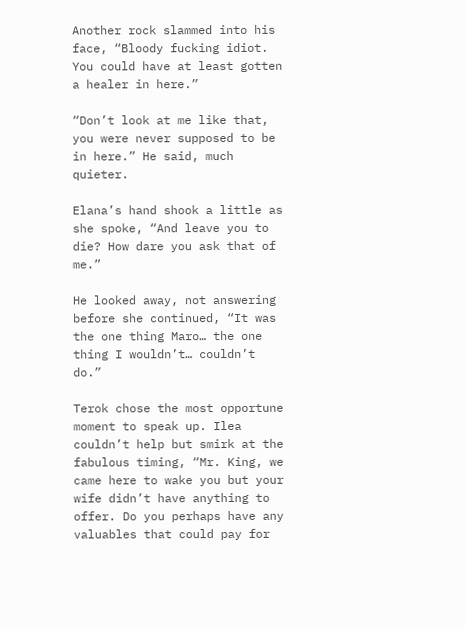Another rock slammed into his face, “Bloody fucking idiot. You could have at least gotten a healer in here.”

“Don’t look at me like that, you were never supposed to be in here.” He said, much quieter.

Elana’s hand shook a little as she spoke, “And leave you to die? How dare you ask that of me.”

He looked away, not answering before she continued, “It was the one thing Maro… the one thing I wouldn’t… couldn’t do.”

Terok chose the most opportune moment to speak up. Ilea couldn’t help but smirk at the fabulous timing, “Mr. King, we came here to wake you but your wife didn’t have anything to offer. Do you perhaps have any valuables that could pay for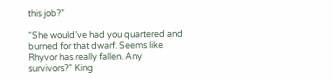this job?”

“She would’ve had you quartered and burned for that dwarf. Seems like Rhyvor has really fallen. Any survivors?” King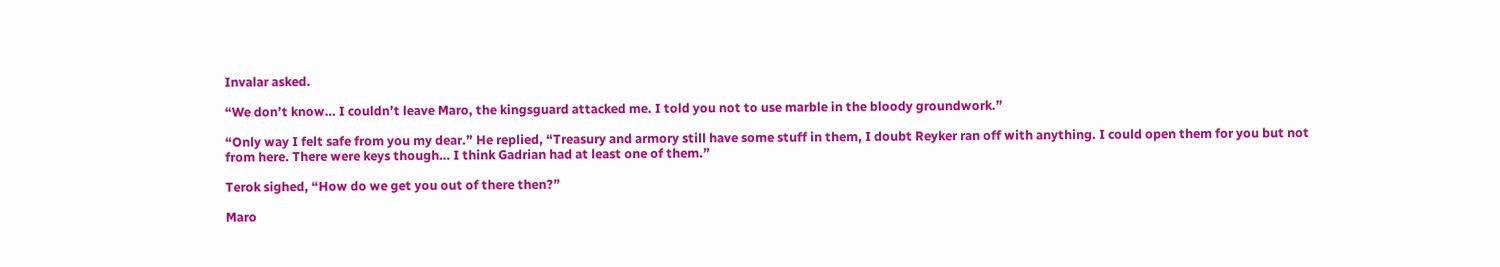Invalar asked.

“We don’t know… I couldn’t leave Maro, the kingsguard attacked me. I told you not to use marble in the bloody groundwork.”

“Only way I felt safe from you my dear.” He replied, “Treasury and armory still have some stuff in them, I doubt Reyker ran off with anything. I could open them for you but not from here. There were keys though… I think Gadrian had at least one of them.”

Terok sighed, “How do we get you out of there then?”

Maro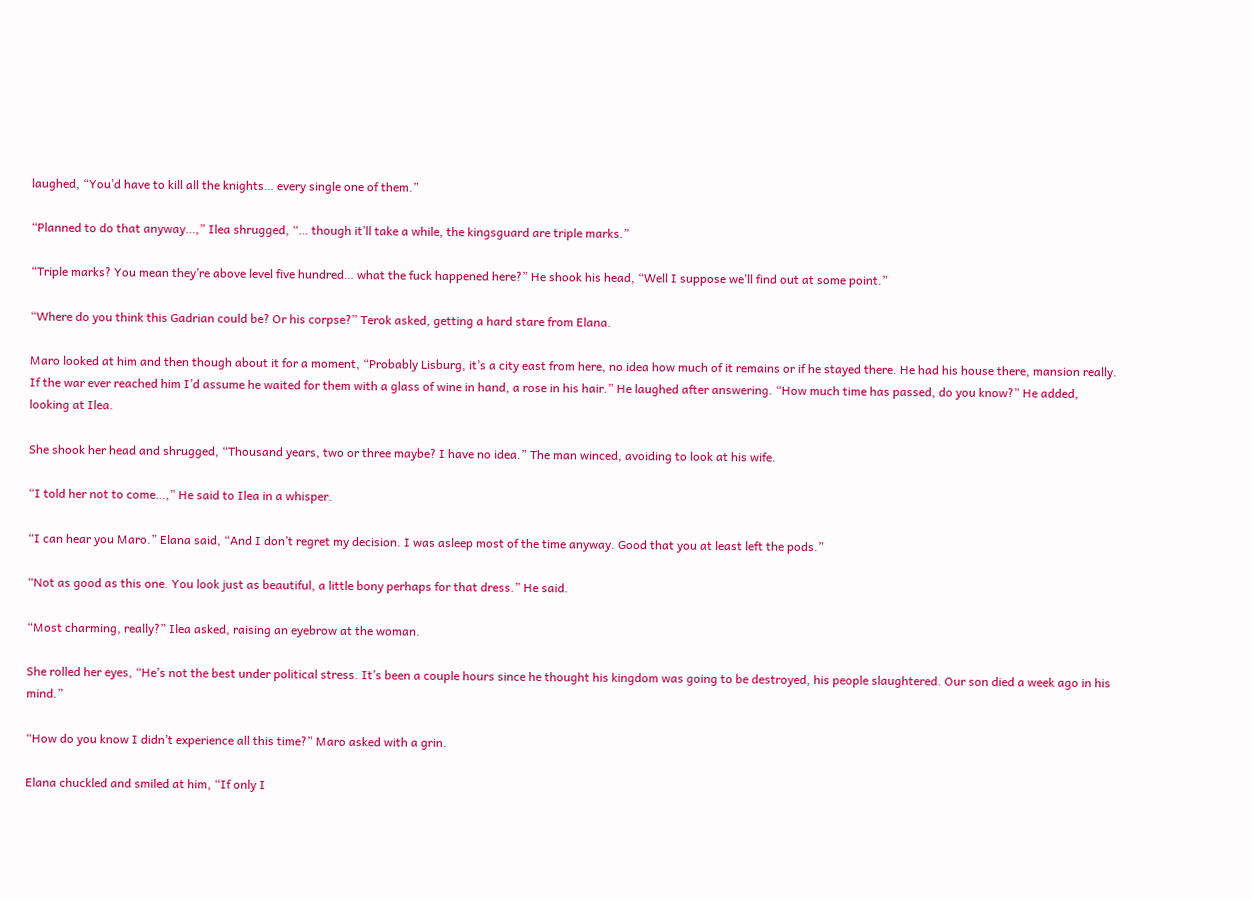laughed, “You’d have to kill all the knights… every single one of them.”

“Planned to do that anyway…,” Ilea shrugged, “… though it’ll take a while, the kingsguard are triple marks.”

“Triple marks? You mean they’re above level five hundred… what the fuck happened here?” He shook his head, “Well I suppose we’ll find out at some point.”

“Where do you think this Gadrian could be? Or his corpse?” Terok asked, getting a hard stare from Elana.

Maro looked at him and then though about it for a moment, “Probably Lisburg, it’s a city east from here, no idea how much of it remains or if he stayed there. He had his house there, mansion really. If the war ever reached him I’d assume he waited for them with a glass of wine in hand, a rose in his hair.” He laughed after answering. “How much time has passed, do you know?” He added, looking at Ilea.

She shook her head and shrugged, “Thousand years, two or three maybe? I have no idea.” The man winced, avoiding to look at his wife.

“I told her not to come…,” He said to Ilea in a whisper.

“I can hear you Maro.” Elana said, “And I don’t regret my decision. I was asleep most of the time anyway. Good that you at least left the pods.”

“Not as good as this one. You look just as beautiful, a little bony perhaps for that dress.” He said.

“Most charming, really?” Ilea asked, raising an eyebrow at the woman.

She rolled her eyes, “He’s not the best under political stress. It’s been a couple hours since he thought his kingdom was going to be destroyed, his people slaughtered. Our son died a week ago in his mind.”

“How do you know I didn’t experience all this time?” Maro asked with a grin.

Elana chuckled and smiled at him, “If only I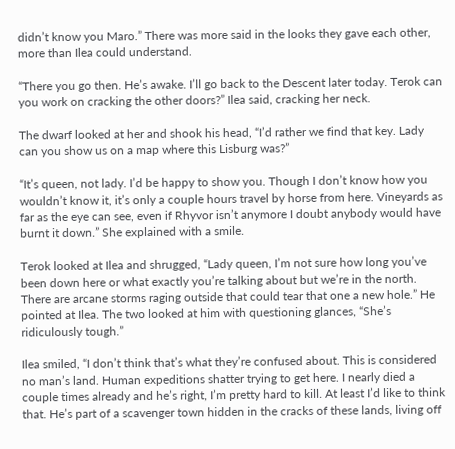didn’t know you Maro.” There was more said in the looks they gave each other, more than Ilea could understand.

“There you go then. He’s awake. I’ll go back to the Descent later today. Terok can you work on cracking the other doors?” Ilea said, cracking her neck.

The dwarf looked at her and shook his head, “I’d rather we find that key. Lady can you show us on a map where this Lisburg was?”

“It’s queen, not lady. I’d be happy to show you. Though I don’t know how you wouldn’t know it, it’s only a couple hours travel by horse from here. Vineyards as far as the eye can see, even if Rhyvor isn’t anymore I doubt anybody would have burnt it down.” She explained with a smile.

Terok looked at Ilea and shrugged, “Lady queen, I’m not sure how long you’ve been down here or what exactly you’re talking about but we’re in the north. There are arcane storms raging outside that could tear that one a new hole.” He pointed at Ilea. The two looked at him with questioning glances, “She’s ridiculously tough.”

Ilea smiled, “I don’t think that’s what they’re confused about. This is considered no man’s land. Human expeditions shatter trying to get here. I nearly died a couple times already and he’s right, I’m pretty hard to kill. At least I’d like to think that. He’s part of a scavenger town hidden in the cracks of these lands, living off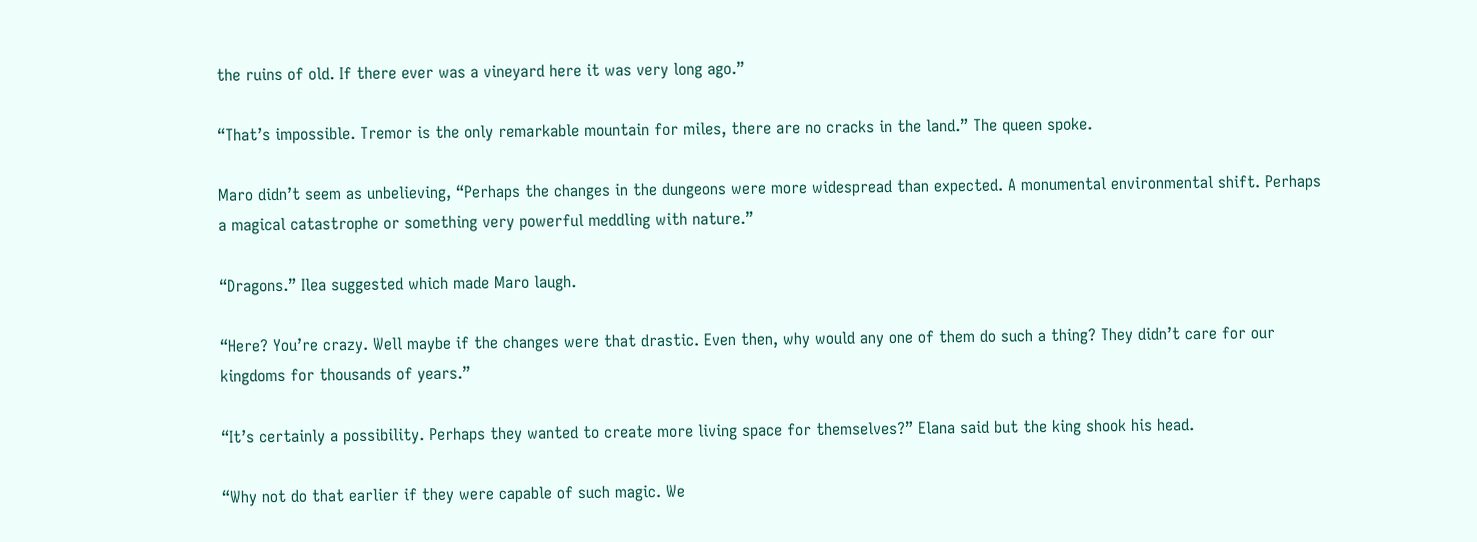the ruins of old. If there ever was a vineyard here it was very long ago.”

“That’s impossible. Tremor is the only remarkable mountain for miles, there are no cracks in the land.” The queen spoke.

Maro didn’t seem as unbelieving, “Perhaps the changes in the dungeons were more widespread than expected. A monumental environmental shift. Perhaps a magical catastrophe or something very powerful meddling with nature.”

“Dragons.” Ilea suggested which made Maro laugh.

“Here? You’re crazy. Well maybe if the changes were that drastic. Even then, why would any one of them do such a thing? They didn’t care for our kingdoms for thousands of years.”

“It’s certainly a possibility. Perhaps they wanted to create more living space for themselves?” Elana said but the king shook his head.

“Why not do that earlier if they were capable of such magic. We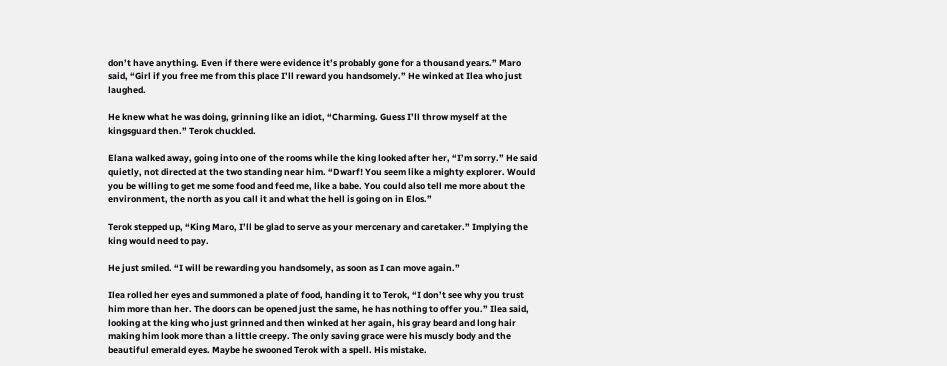don’t have anything. Even if there were evidence it’s probably gone for a thousand years.” Maro said, “Girl if you free me from this place I’ll reward you handsomely.” He winked at Ilea who just laughed.

He knew what he was doing, grinning like an idiot, “Charming. Guess I’ll throw myself at the kingsguard then.” Terok chuckled.

Elana walked away, going into one of the rooms while the king looked after her, “I’m sorry.” He said quietly, not directed at the two standing near him. “Dwarf! You seem like a mighty explorer. Would you be willing to get me some food and feed me, like a babe. You could also tell me more about the environment, the north as you call it and what the hell is going on in Elos.”

Terok stepped up, “King Maro, I’ll be glad to serve as your mercenary and caretaker.” Implying the king would need to pay.

He just smiled. “I will be rewarding you handsomely, as soon as I can move again.”

Ilea rolled her eyes and summoned a plate of food, handing it to Terok, “I don’t see why you trust him more than her. The doors can be opened just the same, he has nothing to offer you.” Ilea said, looking at the king who just grinned and then winked at her again, his gray beard and long hair making him look more than a little creepy. The only saving grace were his muscly body and the beautiful emerald eyes. Maybe he swooned Terok with a spell. His mistake.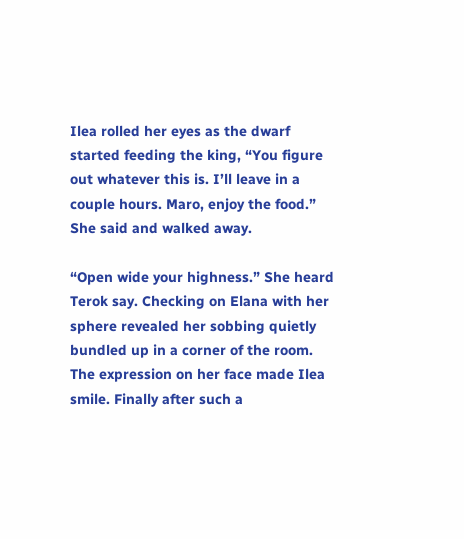Ilea rolled her eyes as the dwarf started feeding the king, “You figure out whatever this is. I’ll leave in a couple hours. Maro, enjoy the food.” She said and walked away.

“Open wide your highness.” She heard Terok say. Checking on Elana with her sphere revealed her sobbing quietly bundled up in a corner of the room. The expression on her face made Ilea smile. Finally after such a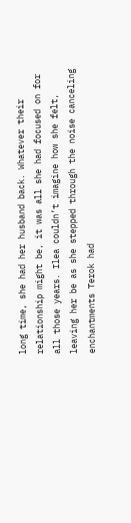long time, she had her husband back. Whatever their relationship might be, it was all she had focused on for all those years. Ilea couldn’t imagine how she felt, leaving her be as she stepped through the noise canceling enchantments Terok had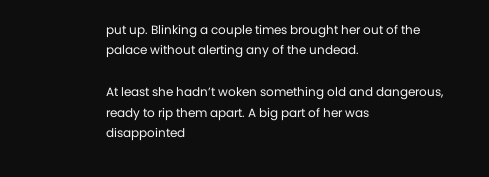put up. Blinking a couple times brought her out of the palace without alerting any of the undead.

At least she hadn’t woken something old and dangerous, ready to rip them apart. A big part of her was disappointed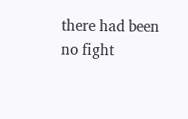there had been no fight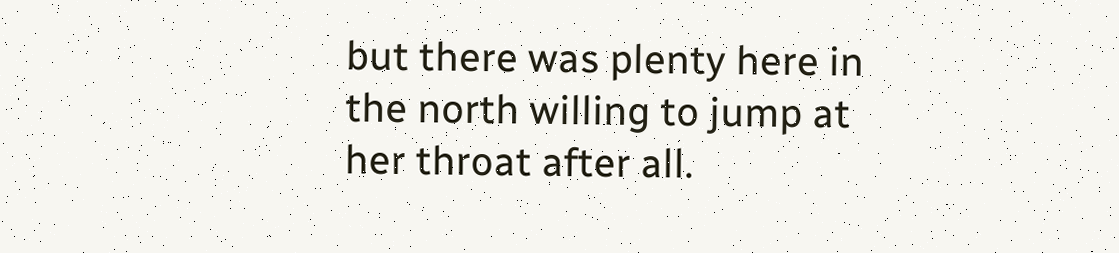but there was plenty here in the north willing to jump at her throat after all.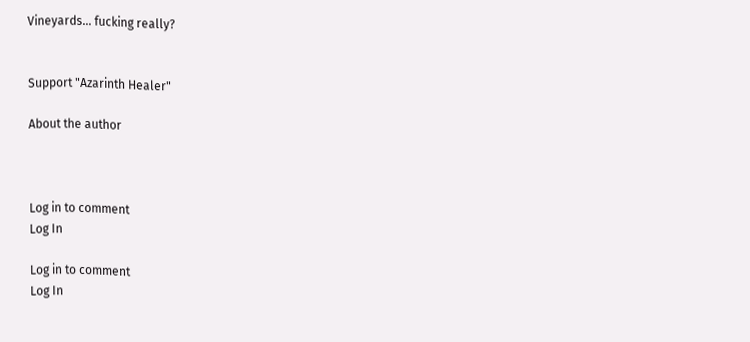Vineyards… fucking really?


Support "Azarinth Healer"

About the author



Log in to comment
Log In

Log in to comment
Log In